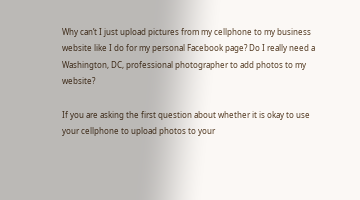Why can’t I just upload pictures from my cellphone to my business website like I do for my personal Facebook page? Do I really need a Washington, DC, professional photographer to add photos to my website?

If you are asking the first question about whether it is okay to use your cellphone to upload photos to your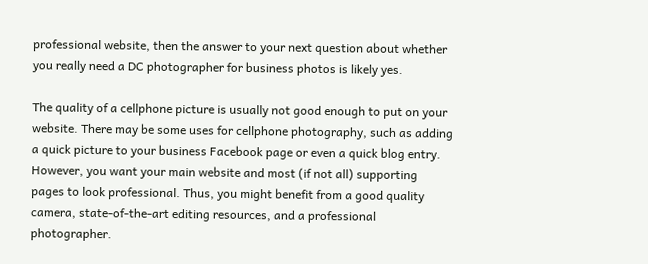professional website, then the answer to your next question about whether you really need a DC photographer for business photos is likely yes.

The quality of a cellphone picture is usually not good enough to put on your website. There may be some uses for cellphone photography, such as adding a quick picture to your business Facebook page or even a quick blog entry. However, you want your main website and most (if not all) supporting pages to look professional. Thus, you might benefit from a good quality camera, state-of-the-art editing resources, and a professional photographer.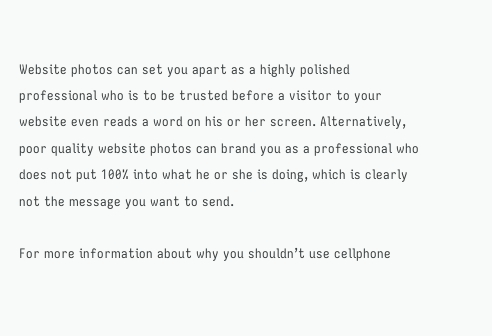Website photos can set you apart as a highly polished professional who is to be trusted before a visitor to your website even reads a word on his or her screen. Alternatively, poor quality website photos can brand you as a professional who does not put 100% into what he or she is doing, which is clearly not the message you want to send.

For more information about why you shouldn’t use cellphone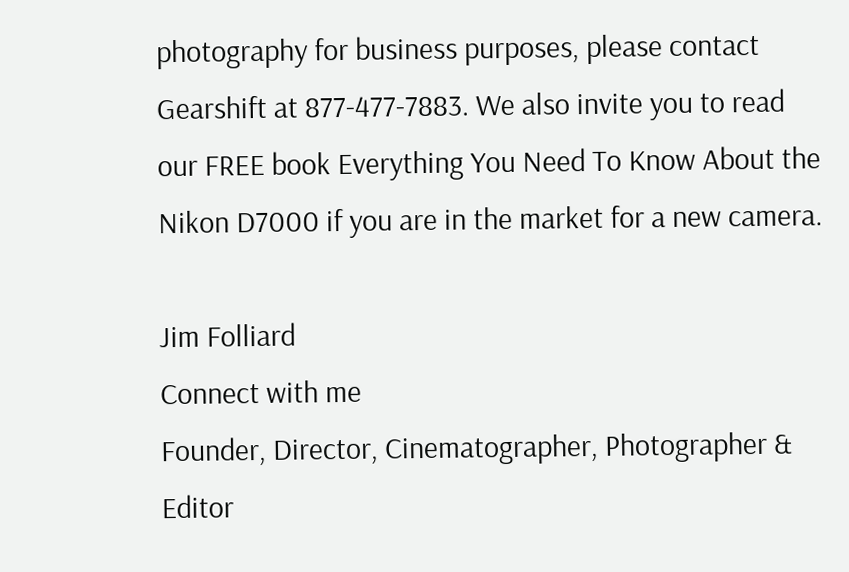photography for business purposes, please contact Gearshift at 877-477-7883. We also invite you to read our FREE book Everything You Need To Know About the Nikon D7000 if you are in the market for a new camera.

Jim Folliard
Connect with me
Founder, Director, Cinematographer, Photographer & Editor